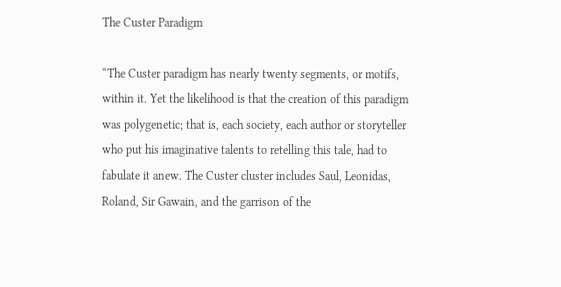The Custer Paradigm

“The Custer paradigm has nearly twenty segments, or motifs, within it. Yet the likelihood is that the creation of this paradigm was polygenetic; that is, each society, each author or storyteller who put his imaginative talents to retelling this tale, had to fabulate it anew. The Custer cluster includes Saul, Leonidas, Roland, Sir Gawain, and the garrison of the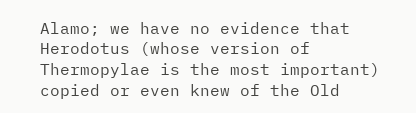Alamo; we have no evidence that Herodotus (whose version of Thermopylae is the most important) copied or even knew of the Old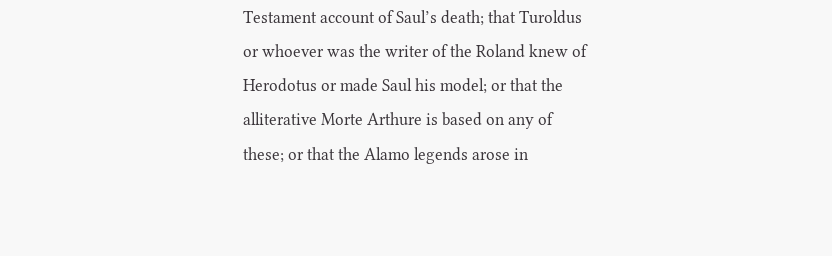Testament account of Saul’s death; that Turoldus or whoever was the writer of the Roland knew of Herodotus or made Saul his model; or that the alliterative Morte Arthure is based on any of these; or that the Alamo legends arose in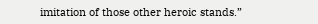imitation of those other heroic stands.”